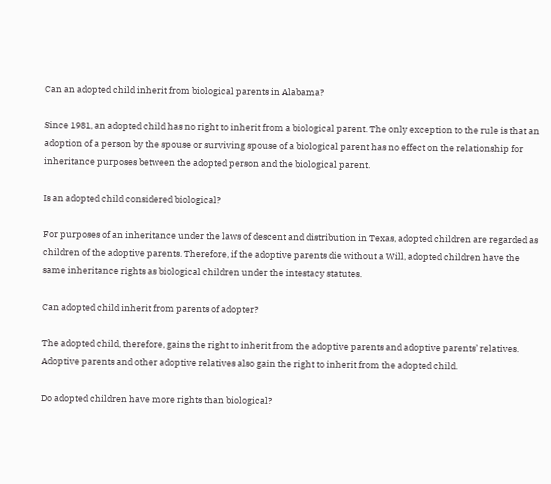Can an adopted child inherit from biological parents in Alabama?

Since 1981, an adopted child has no right to inherit from a biological parent. The only exception to the rule is that an adoption of a person by the spouse or surviving spouse of a biological parent has no effect on the relationship for inheritance purposes between the adopted person and the biological parent.

Is an adopted child considered biological?

For purposes of an inheritance under the laws of descent and distribution in Texas, adopted children are regarded as children of the adoptive parents. Therefore, if the adoptive parents die without a Will, adopted children have the same inheritance rights as biological children under the intestacy statutes.

Can adopted child inherit from parents of adopter?

The adopted child, therefore, gains the right to inherit from the adoptive parents and adoptive parents’ relatives. Adoptive parents and other adoptive relatives also gain the right to inherit from the adopted child.

Do adopted children have more rights than biological?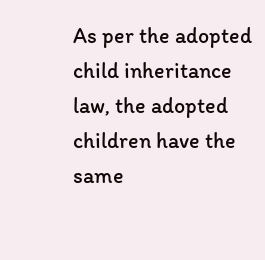As per the adopted child inheritance law, the adopted children have the same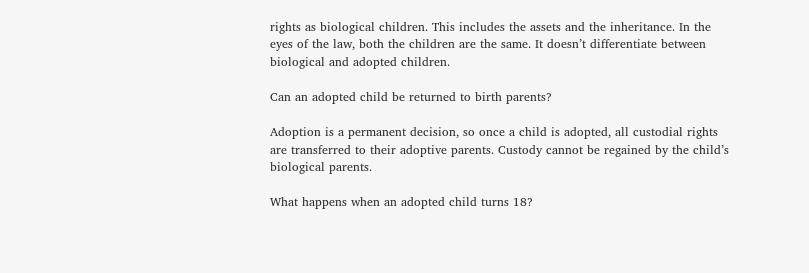rights as biological children. This includes the assets and the inheritance. In the eyes of the law, both the children are the same. It doesn’t differentiate between biological and adopted children.

Can an adopted child be returned to birth parents?

Adoption is a permanent decision, so once a child is adopted, all custodial rights are transferred to their adoptive parents. Custody cannot be regained by the child’s biological parents.

What happens when an adopted child turns 18?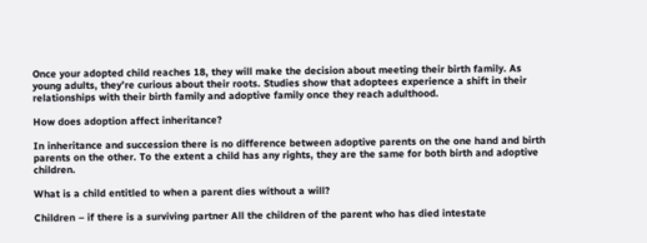Once your adopted child reaches 18, they will make the decision about meeting their birth family. As young adults, they’re curious about their roots. Studies show that adoptees experience a shift in their relationships with their birth family and adoptive family once they reach adulthood.

How does adoption affect inheritance?

In inheritance and succession there is no difference between adoptive parents on the one hand and birth parents on the other. To the extent a child has any rights, they are the same for both birth and adoptive children.

What is a child entitled to when a parent dies without a will?

Children – if there is a surviving partner All the children of the parent who has died intestate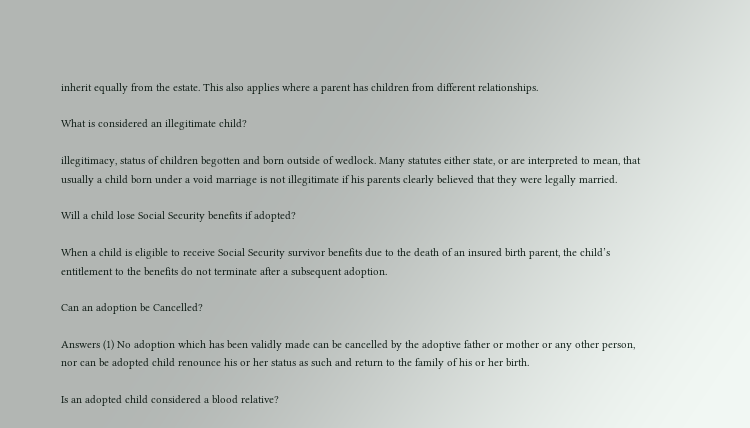inherit equally from the estate. This also applies where a parent has children from different relationships.

What is considered an illegitimate child?

illegitimacy, status of children begotten and born outside of wedlock. Many statutes either state, or are interpreted to mean, that usually a child born under a void marriage is not illegitimate if his parents clearly believed that they were legally married.

Will a child lose Social Security benefits if adopted?

When a child is eligible to receive Social Security survivor benefits due to the death of an insured birth parent, the child’s entitlement to the benefits do not terminate after a subsequent adoption.

Can an adoption be Cancelled?

Answers (1) No adoption which has been validly made can be cancelled by the adoptive father or mother or any other person, nor can be adopted child renounce his or her status as such and return to the family of his or her birth.

Is an adopted child considered a blood relative?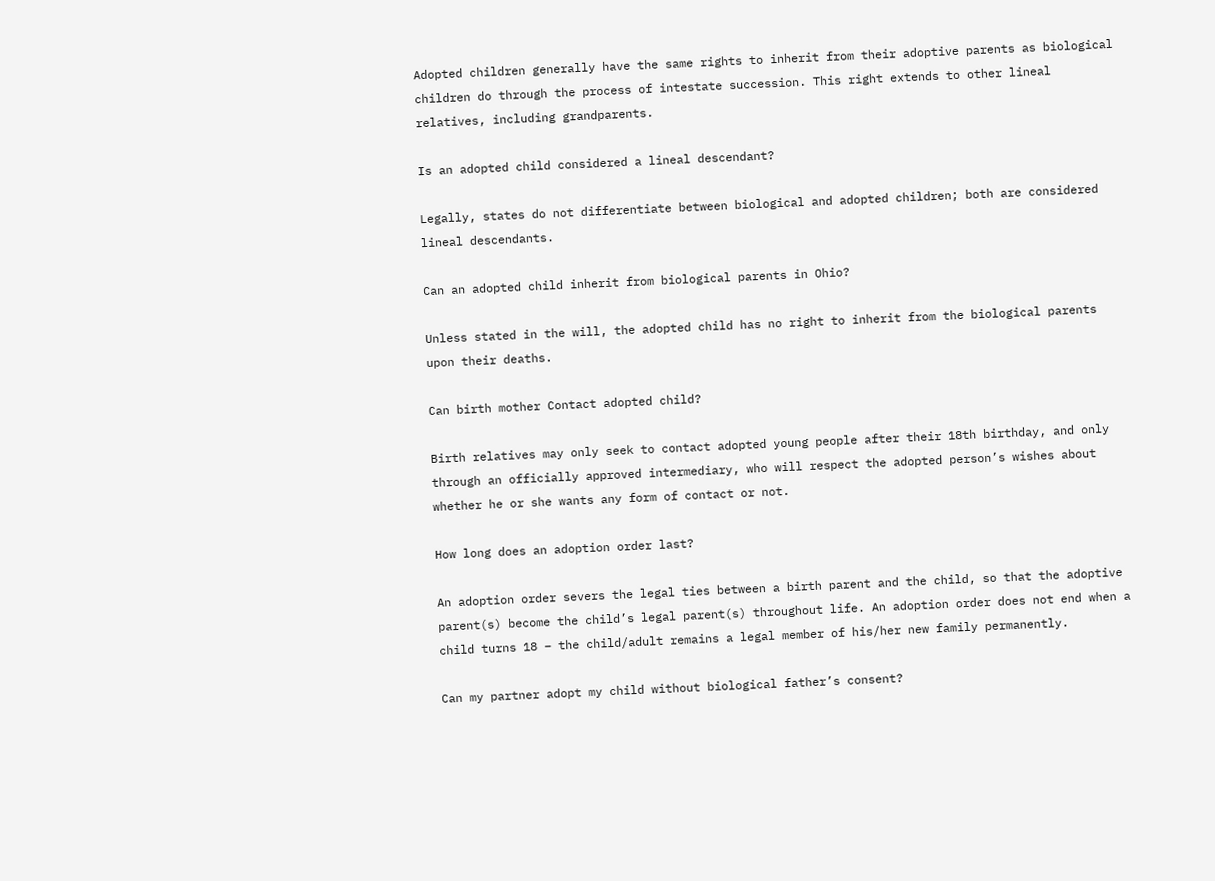Adopted children generally have the same rights to inherit from their adoptive parents as biological children do through the process of intestate succession. This right extends to other lineal relatives, including grandparents.

Is an adopted child considered a lineal descendant?

Legally, states do not differentiate between biological and adopted children; both are considered lineal descendants.

Can an adopted child inherit from biological parents in Ohio?

Unless stated in the will, the adopted child has no right to inherit from the biological parents upon their deaths.

Can birth mother Contact adopted child?

Birth relatives may only seek to contact adopted young people after their 18th birthday, and only through an officially approved intermediary, who will respect the adopted person’s wishes about whether he or she wants any form of contact or not.

How long does an adoption order last?

An adoption order severs the legal ties between a birth parent and the child, so that the adoptive parent(s) become the child’s legal parent(s) throughout life. An adoption order does not end when a child turns 18 – the child/adult remains a legal member of his/her new family permanently.

Can my partner adopt my child without biological father’s consent?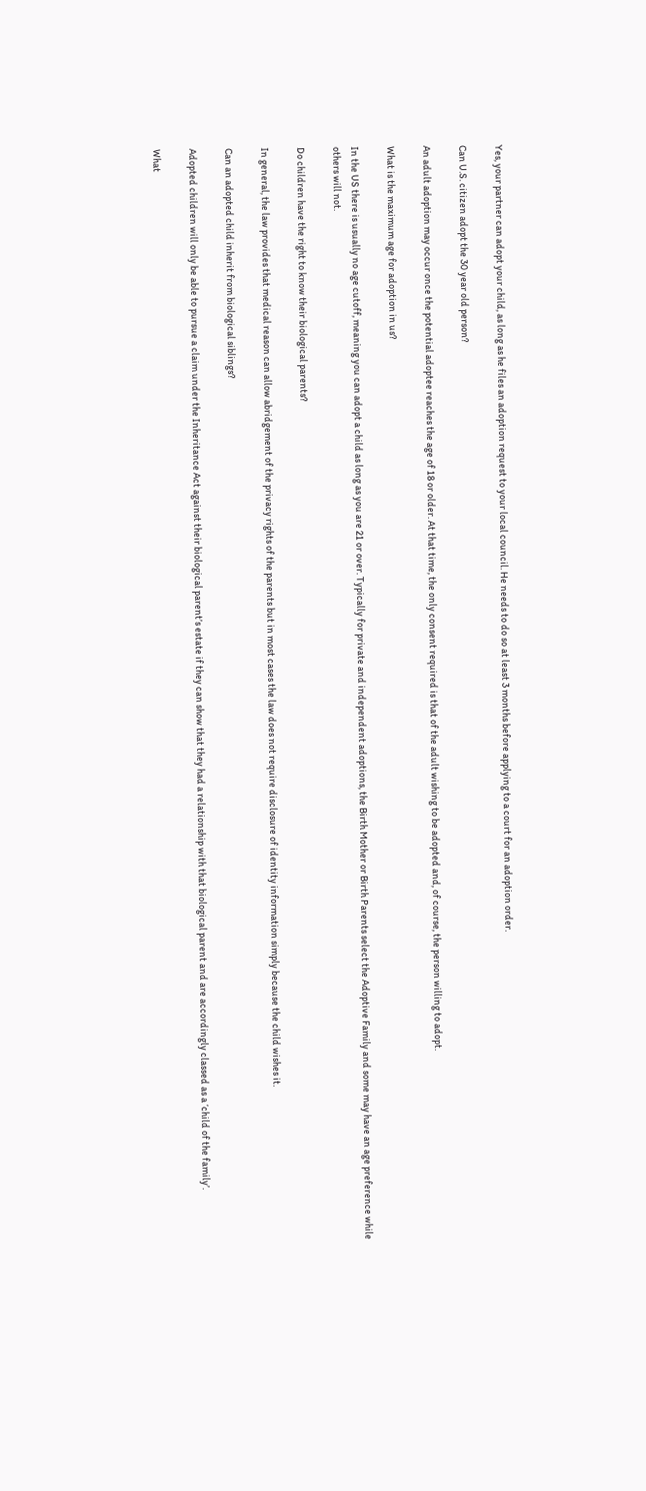Yes, your partner can adopt your child, as long as he files an adoption request to your local council. He needs to do so at least 3 months before applying to a court for an adoption order.

Can U.S. citizen adopt the 30 year old person?

An adult adoption may occur once the potential adoptee reaches the age of 18 or older. At that time, the only consent required is that of the adult wishing to be adopted and, of course, the person willing to adopt.

What is the maximum age for adoption in us?

In the US there is usually no age cutoff, meaning you can adopt a child as long as you are 21 or over. Typically for private and independent adoptions, the Birth Mother or Birth Parents select the Adoptive Family and some may have an age preference while others will not.

Do children have the right to know their biological parents?

In general, the law provides that medical reason can allow abridgement of the privacy rights of the parents but in most cases the law does not require disclosure of identity information simply because the child wishes it.

Can an adopted child inherit from biological siblings?

Adopted children will only be able to pursue a claim under the Inheritance Act against their biological parent’s estate if they can show that they had a relationship with that biological parent and are accordingly classed as a ‘child of the family’.

What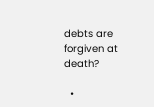debts are forgiven at death?

  •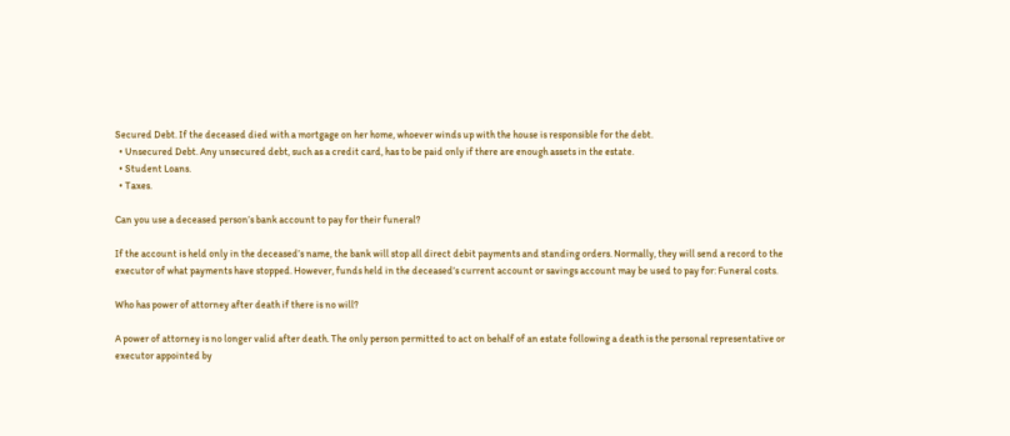Secured Debt. If the deceased died with a mortgage on her home, whoever winds up with the house is responsible for the debt.
  • Unsecured Debt. Any unsecured debt, such as a credit card, has to be paid only if there are enough assets in the estate.
  • Student Loans.
  • Taxes.

Can you use a deceased person’s bank account to pay for their funeral?

If the account is held only in the deceased’s name, the bank will stop all direct debit payments and standing orders. Normally, they will send a record to the executor of what payments have stopped. However, funds held in the deceased’s current account or savings account may be used to pay for: Funeral costs.

Who has power of attorney after death if there is no will?

A power of attorney is no longer valid after death. The only person permitted to act on behalf of an estate following a death is the personal representative or executor appointed by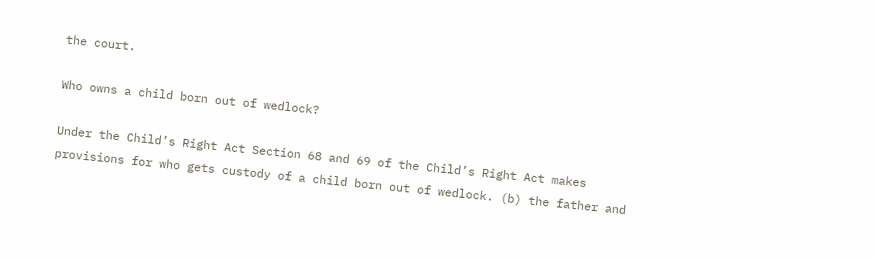the court.

Who owns a child born out of wedlock?

Under the Child’s Right Act Section 68 and 69 of the Child’s Right Act makes provisions for who gets custody of a child born out of wedlock. (b) the father and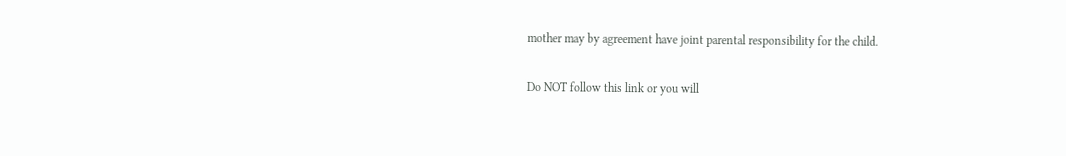mother may by agreement have joint parental responsibility for the child.

Do NOT follow this link or you will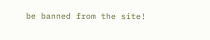be banned from the site!